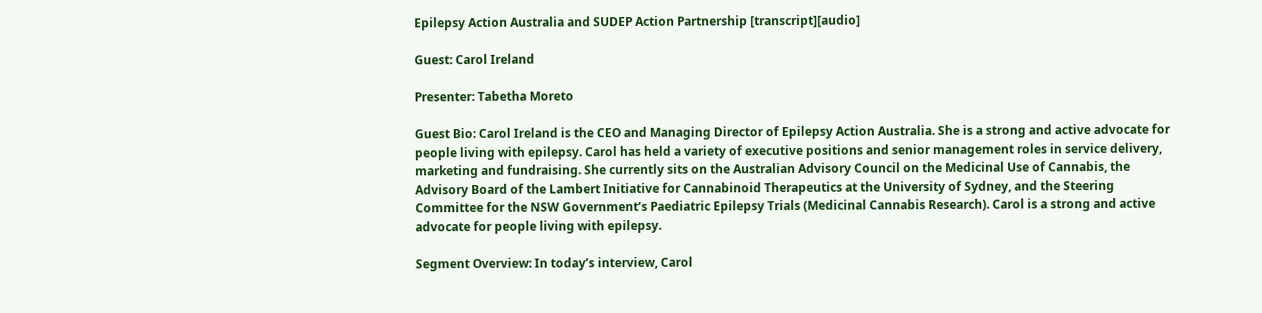Epilepsy Action Australia and SUDEP Action Partnership [transcript][audio]

Guest: Carol Ireland

Presenter: Tabetha Moreto

Guest Bio: Carol Ireland is the CEO and Managing Director of Epilepsy Action Australia. She is a strong and active advocate for people living with epilepsy. Carol has held a variety of executive positions and senior management roles in service delivery, marketing and fundraising. She currently sits on the Australian Advisory Council on the Medicinal Use of Cannabis, the Advisory Board of the Lambert Initiative for Cannabinoid Therapeutics at the University of Sydney, and the Steering Committee for the NSW Government’s Paediatric Epilepsy Trials (Medicinal Cannabis Research). Carol is a strong and active advocate for people living with epilepsy.

Segment Overview: In today’s interview, Carol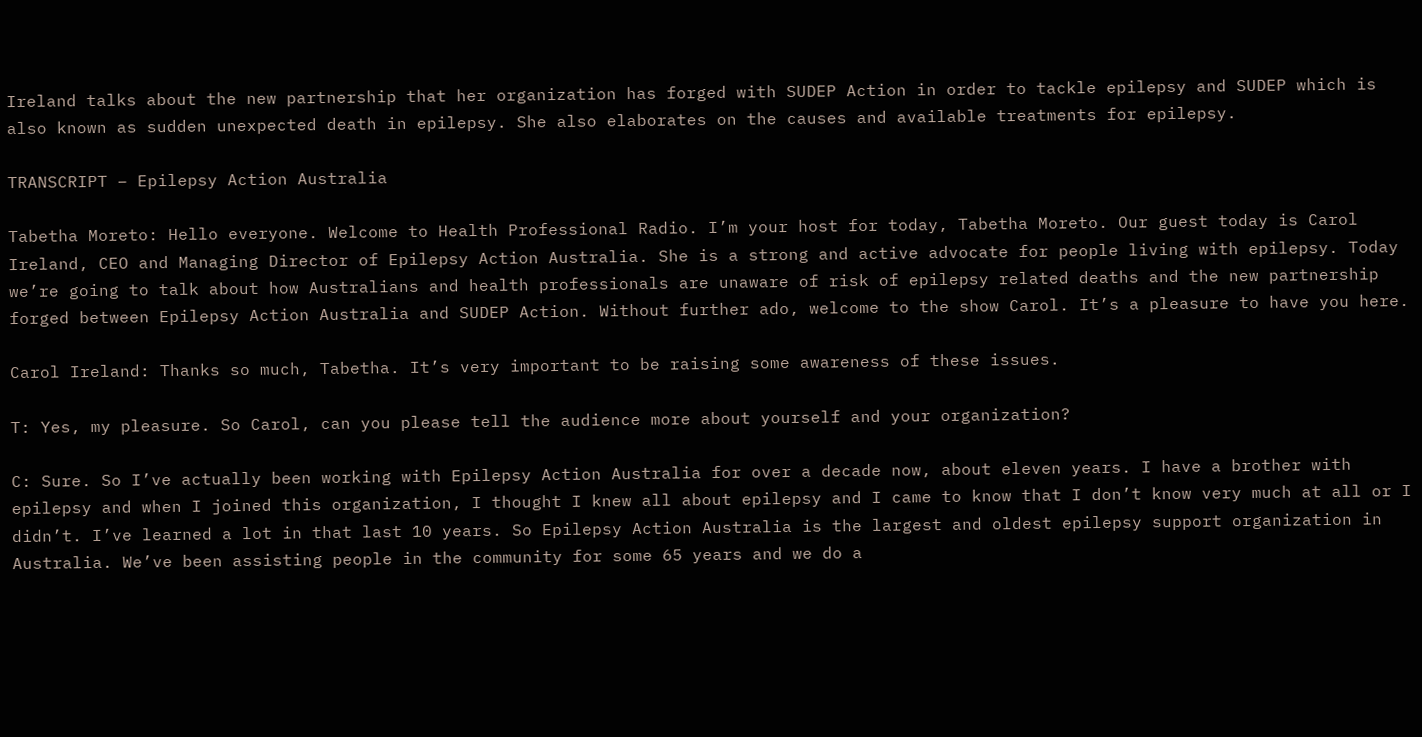Ireland talks about the new partnership that her organization has forged with SUDEP Action in order to tackle epilepsy and SUDEP which is also known as sudden unexpected death in epilepsy. She also elaborates on the causes and available treatments for epilepsy.

TRANSCRIPT – Epilepsy Action Australia

Tabetha Moreto: Hello everyone. Welcome to Health Professional Radio. I’m your host for today, Tabetha Moreto. Our guest today is Carol Ireland, CEO and Managing Director of Epilepsy Action Australia. She is a strong and active advocate for people living with epilepsy. Today we’re going to talk about how Australians and health professionals are unaware of risk of epilepsy related deaths and the new partnership forged between Epilepsy Action Australia and SUDEP Action. Without further ado, welcome to the show Carol. It’s a pleasure to have you here.

Carol Ireland: Thanks so much, Tabetha. It’s very important to be raising some awareness of these issues.

T: Yes, my pleasure. So Carol, can you please tell the audience more about yourself and your organization?

C: Sure. So I’ve actually been working with Epilepsy Action Australia for over a decade now, about eleven years. I have a brother with epilepsy and when I joined this organization, I thought I knew all about epilepsy and I came to know that I don’t know very much at all or I didn’t. I’ve learned a lot in that last 10 years. So Epilepsy Action Australia is the largest and oldest epilepsy support organization in Australia. We’ve been assisting people in the community for some 65 years and we do a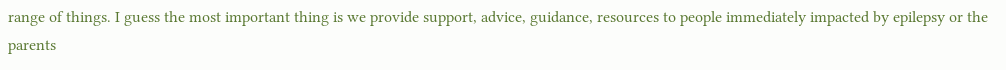range of things. I guess the most important thing is we provide support, advice, guidance, resources to people immediately impacted by epilepsy or the parents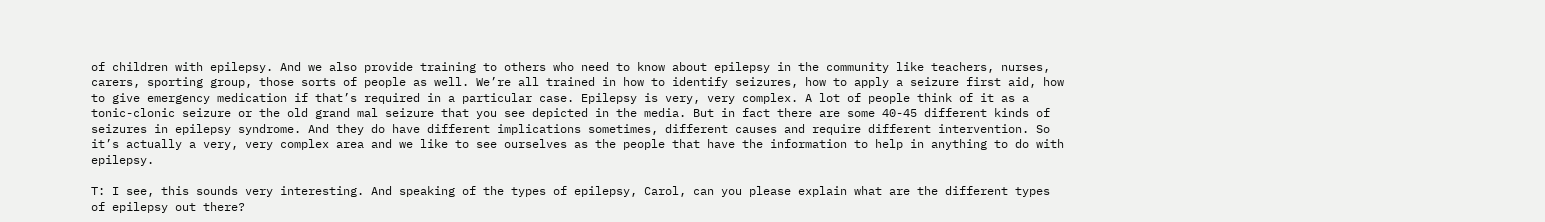of children with epilepsy. And we also provide training to others who need to know about epilepsy in the community like teachers, nurses, carers, sporting group, those sorts of people as well. We’re all trained in how to identify seizures, how to apply a seizure first aid, how to give emergency medication if that’s required in a particular case. Epilepsy is very, very complex. A lot of people think of it as a tonic-clonic seizure or the old grand mal seizure that you see depicted in the media. But in fact there are some 40-45 different kinds of seizures in epilepsy syndrome. And they do have different implications sometimes, different causes and require different intervention. So it’s actually a very, very complex area and we like to see ourselves as the people that have the information to help in anything to do with epilepsy.

T: I see, this sounds very interesting. And speaking of the types of epilepsy, Carol, can you please explain what are the different types of epilepsy out there?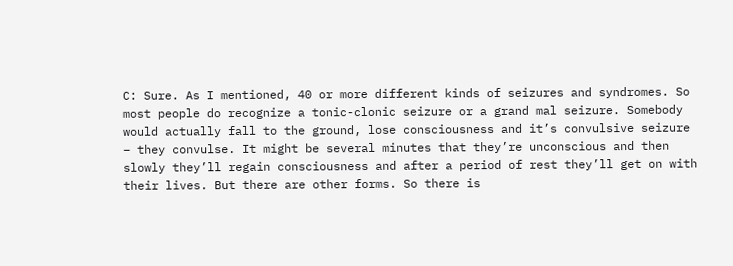C: Sure. As I mentioned, 40 or more different kinds of seizures and syndromes. So most people do recognize a tonic-clonic seizure or a grand mal seizure. Somebody would actually fall to the ground, lose consciousness and it’s convulsive seizure – they convulse. It might be several minutes that they’re unconscious and then slowly they’ll regain consciousness and after a period of rest they’ll get on with their lives. But there are other forms. So there is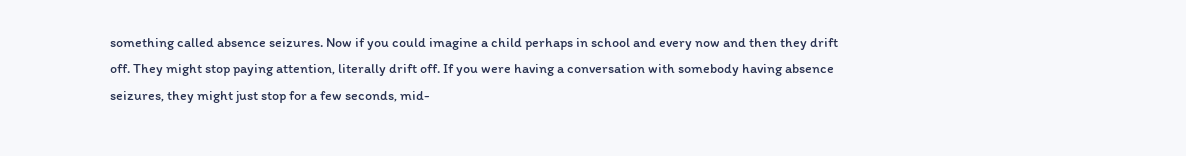something called absence seizures. Now if you could imagine a child perhaps in school and every now and then they drift off. They might stop paying attention, literally drift off. If you were having a conversation with somebody having absence seizures, they might just stop for a few seconds, mid-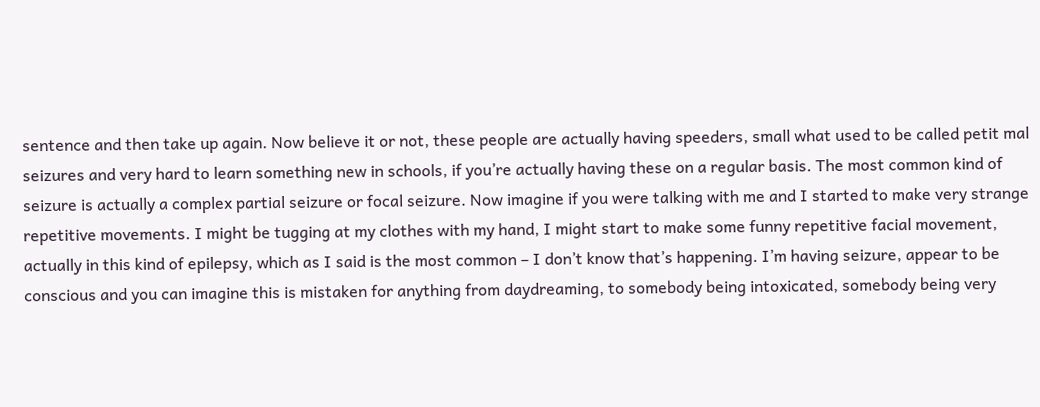sentence and then take up again. Now believe it or not, these people are actually having speeders, small what used to be called petit mal seizures and very hard to learn something new in schools, if you’re actually having these on a regular basis. The most common kind of seizure is actually a complex partial seizure or focal seizure. Now imagine if you were talking with me and I started to make very strange repetitive movements. I might be tugging at my clothes with my hand, I might start to make some funny repetitive facial movement, actually in this kind of epilepsy, which as I said is the most common – I don’t know that’s happening. I’m having seizure, appear to be conscious and you can imagine this is mistaken for anything from daydreaming, to somebody being intoxicated, somebody being very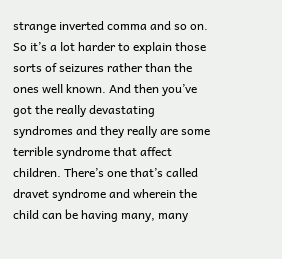strange inverted comma and so on. So it’s a lot harder to explain those sorts of seizures rather than the ones well known. And then you’ve got the really devastating syndromes and they really are some terrible syndrome that affect children. There’s one that’s called dravet syndrome and wherein the child can be having many, many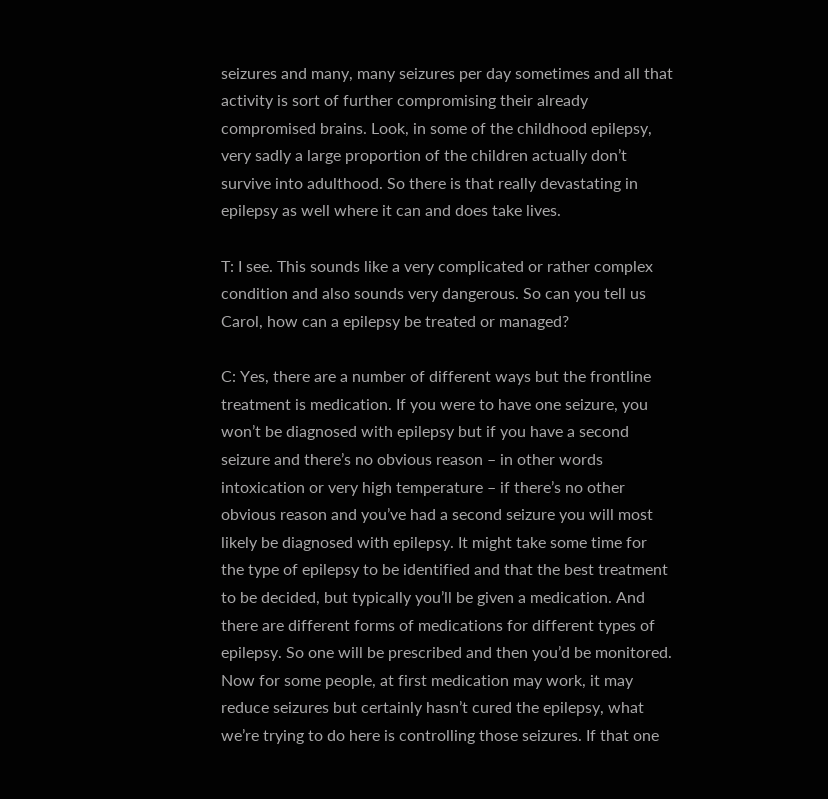seizures and many, many seizures per day sometimes and all that activity is sort of further compromising their already compromised brains. Look, in some of the childhood epilepsy, very sadly a large proportion of the children actually don’t survive into adulthood. So there is that really devastating in epilepsy as well where it can and does take lives.

T: I see. This sounds like a very complicated or rather complex condition and also sounds very dangerous. So can you tell us Carol, how can a epilepsy be treated or managed?

C: Yes, there are a number of different ways but the frontline treatment is medication. If you were to have one seizure, you won’t be diagnosed with epilepsy but if you have a second seizure and there’s no obvious reason – in other words intoxication or very high temperature – if there’s no other obvious reason and you’ve had a second seizure you will most likely be diagnosed with epilepsy. It might take some time for the type of epilepsy to be identified and that the best treatment to be decided, but typically you’ll be given a medication. And there are different forms of medications for different types of epilepsy. So one will be prescribed and then you’d be monitored. Now for some people, at first medication may work, it may reduce seizures but certainly hasn’t cured the epilepsy, what we’re trying to do here is controlling those seizures. If that one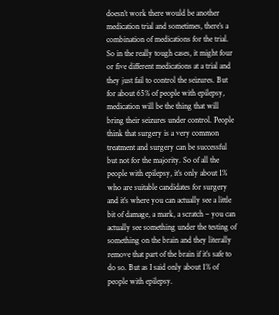doesn’t work there would be another medication trial and sometimes, there’s a combination of medications for the trial. So in the really tough cases, it might four or five different medications at a trial and they just fail to control the seizures. But for about 65% of people with epilepsy, medication will be the thing that will bring their seizures under control. People think that surgery is a very common treatment and surgery can be successful but not for the majority. So of all the people with epilepsy, it’s only about 1% who are suitable candidates for surgery and it’s where you can actually see a little bit of damage, a mark, a scratch – you can actually see something under the testing of something on the brain and they literally remove that part of the brain if it’s safe to do so. But as I said only about 1% of people with epilepsy.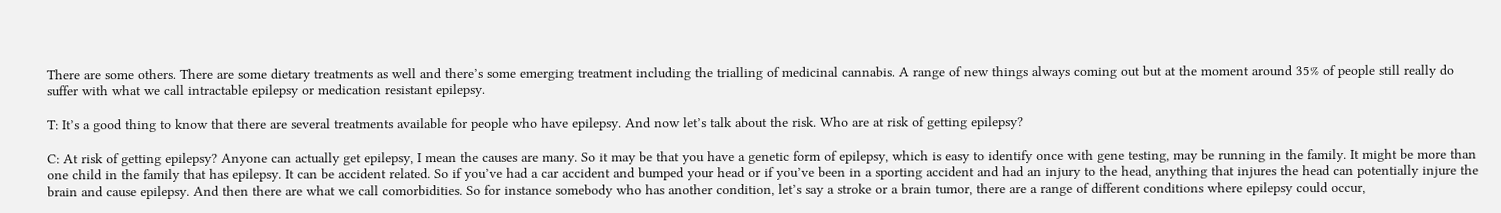There are some others. There are some dietary treatments as well and there’s some emerging treatment including the trialling of medicinal cannabis. A range of new things always coming out but at the moment around 35% of people still really do suffer with what we call intractable epilepsy or medication resistant epilepsy.

T: It’s a good thing to know that there are several treatments available for people who have epilepsy. And now let’s talk about the risk. Who are at risk of getting epilepsy?

C: At risk of getting epilepsy? Anyone can actually get epilepsy, I mean the causes are many. So it may be that you have a genetic form of epilepsy, which is easy to identify once with gene testing, may be running in the family. It might be more than one child in the family that has epilepsy. It can be accident related. So if you’ve had a car accident and bumped your head or if you’ve been in a sporting accident and had an injury to the head, anything that injures the head can potentially injure the brain and cause epilepsy. And then there are what we call comorbidities. So for instance somebody who has another condition, let’s say a stroke or a brain tumor, there are a range of different conditions where epilepsy could occur,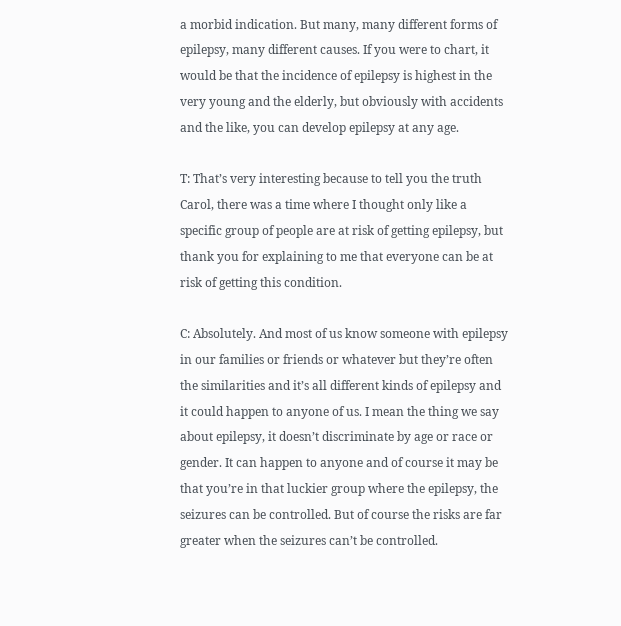a morbid indication. But many, many different forms of epilepsy, many different causes. If you were to chart, it would be that the incidence of epilepsy is highest in the very young and the elderly, but obviously with accidents and the like, you can develop epilepsy at any age.

T: That’s very interesting because to tell you the truth Carol, there was a time where I thought only like a specific group of people are at risk of getting epilepsy, but thank you for explaining to me that everyone can be at risk of getting this condition.

C: Absolutely. And most of us know someone with epilepsy in our families or friends or whatever but they’re often the similarities and it’s all different kinds of epilepsy and it could happen to anyone of us. I mean the thing we say about epilepsy, it doesn’t discriminate by age or race or gender. It can happen to anyone and of course it may be that you’re in that luckier group where the epilepsy, the seizures can be controlled. But of course the risks are far greater when the seizures can’t be controlled.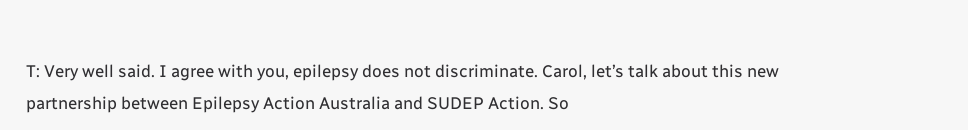T: Very well said. I agree with you, epilepsy does not discriminate. Carol, let’s talk about this new partnership between Epilepsy Action Australia and SUDEP Action. So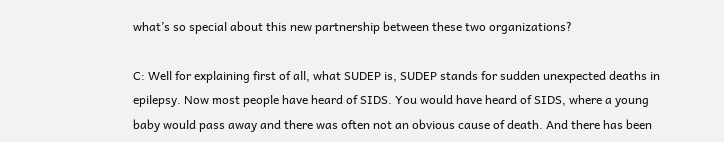what’s so special about this new partnership between these two organizations?

C: Well for explaining first of all, what SUDEP is, SUDEP stands for sudden unexpected deaths in epilepsy. Now most people have heard of SIDS. You would have heard of SIDS, where a young baby would pass away and there was often not an obvious cause of death. And there has been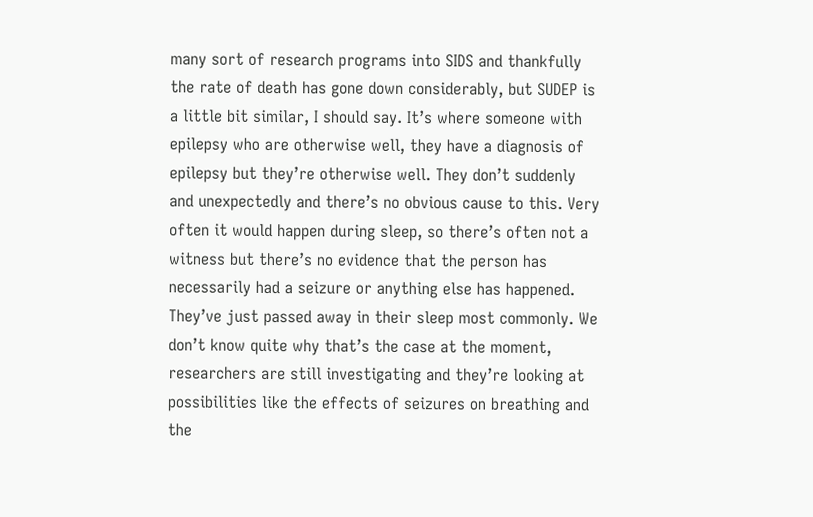many sort of research programs into SIDS and thankfully the rate of death has gone down considerably, but SUDEP is a little bit similar, I should say. It’s where someone with epilepsy who are otherwise well, they have a diagnosis of epilepsy but they’re otherwise well. They don’t suddenly and unexpectedly and there’s no obvious cause to this. Very often it would happen during sleep, so there’s often not a witness but there’s no evidence that the person has necessarily had a seizure or anything else has happened. They’ve just passed away in their sleep most commonly. We don’t know quite why that’s the case at the moment, researchers are still investigating and they’re looking at possibilities like the effects of seizures on breathing and the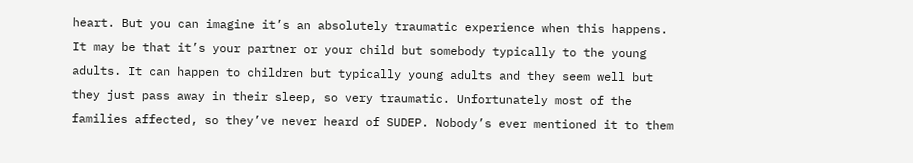heart. But you can imagine it’s an absolutely traumatic experience when this happens. It may be that it’s your partner or your child but somebody typically to the young adults. It can happen to children but typically young adults and they seem well but they just pass away in their sleep, so very traumatic. Unfortunately most of the families affected, so they’ve never heard of SUDEP. Nobody’s ever mentioned it to them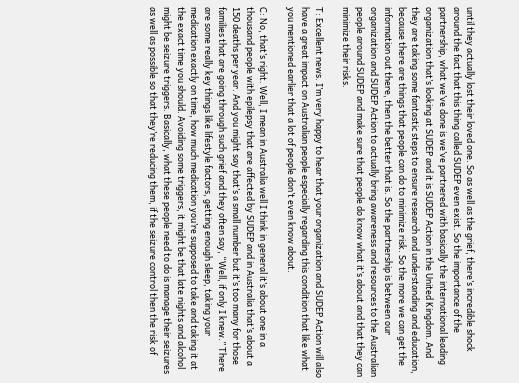until they actually lost their loved one. So as well as the grief, there’s incredible shock around the fact that this thing called SUDEP even exist. So the importance of the partnership, what we’ve done is we’ve partnered with basically the international leading organization that’s looking at SUDEP and it is SUDEP Action in the United Kingdom. And they are taking some fantastic steps to ensure research and understanding and education, because there are things that people can do to minimize risk. So the more we can get the information out there, then the better that is. So the partnership is between our organization and SUDEP Action to actually bring awareness and resources to the Australian people around SUDEP and make sure that people do know what it’s about and that they can minimize their risks.

T: Excellent news. I’m very happy to hear that your organization and SUDEP Action will also have a great impact on Australian people especially regarding this condition that like what you mentioned earlier that a lot of people don’t even know about.

C: No, that’s right. Well, I mean in Australia well I think in general it’s about one in a thousand people with epilepsy that are affected by SUDEP and in Australia that’s about a 150 deaths per year. And you might say that’s a small number but it’s too many for those families that are going through such grief and they often say, “Well, if only I knew.” There are some really key things like lifestyle factors, getting enough sleep, taking your medication exactly on time, how much medication you’re supposed to take and taking it at the exact time you should. Avoiding some triggers, it might be that late nights and alcohol might be seizure triggers. Basically, what these people need to do is manage their seizures as well as possible so that they’re reducing them, if the seizure control then the risk of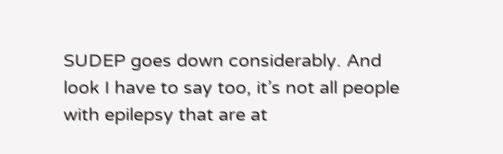SUDEP goes down considerably. And look I have to say too, it’s not all people with epilepsy that are at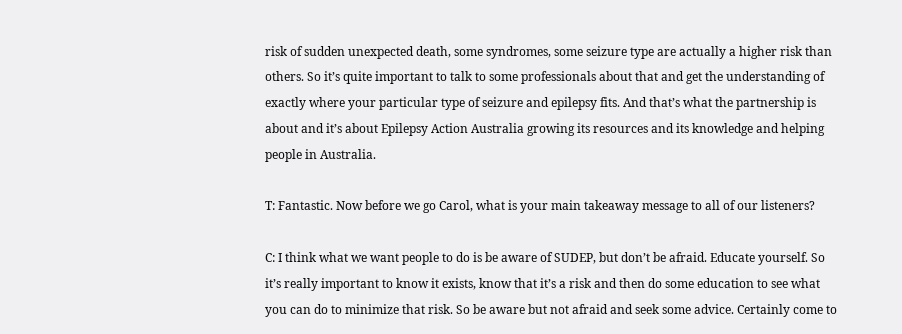risk of sudden unexpected death, some syndromes, some seizure type are actually a higher risk than others. So it’s quite important to talk to some professionals about that and get the understanding of exactly where your particular type of seizure and epilepsy fits. And that’s what the partnership is about and it’s about Epilepsy Action Australia growing its resources and its knowledge and helping people in Australia.

T: Fantastic. Now before we go Carol, what is your main takeaway message to all of our listeners?

C: I think what we want people to do is be aware of SUDEP, but don’t be afraid. Educate yourself. So it’s really important to know it exists, know that it’s a risk and then do some education to see what you can do to minimize that risk. So be aware but not afraid and seek some advice. Certainly come to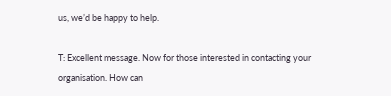us, we’d be happy to help.

T: Excellent message. Now for those interested in contacting your organisation. How can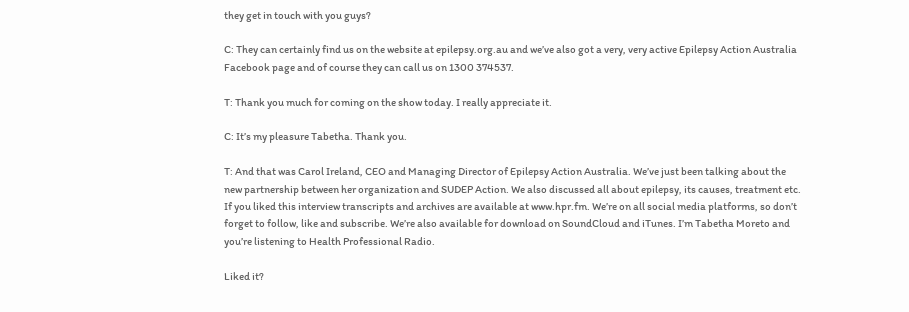they get in touch with you guys?

C: They can certainly find us on the website at epilepsy.org.au and we’ve also got a very, very active Epilepsy Action Australia Facebook page and of course they can call us on 1300 374537.

T: Thank you much for coming on the show today. I really appreciate it.

C: It’s my pleasure Tabetha. Thank you.

T: And that was Carol Ireland, CEO and Managing Director of Epilepsy Action Australia. We’ve just been talking about the new partnership between her organization and SUDEP Action. We also discussed all about epilepsy, its causes, treatment etc. If you liked this interview transcripts and archives are available at www.hpr.fm. We’re on all social media platforms, so don’t forget to follow, like and subscribe. We’re also available for download on SoundCloud and iTunes. I’m Tabetha Moreto and you’re listening to Health Professional Radio.

Liked it?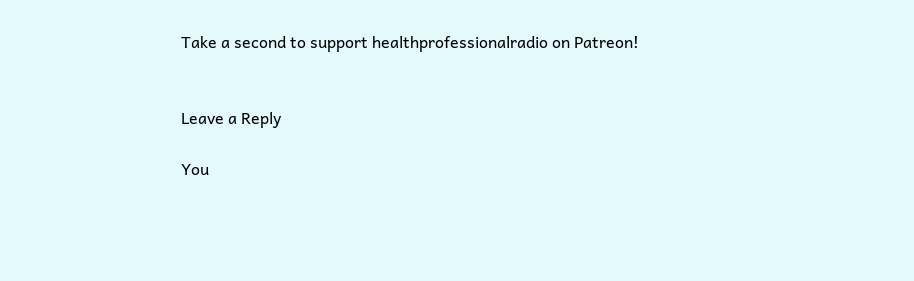Take a second to support healthprofessionalradio on Patreon!


Leave a Reply

You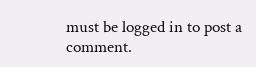must be logged in to post a comment.